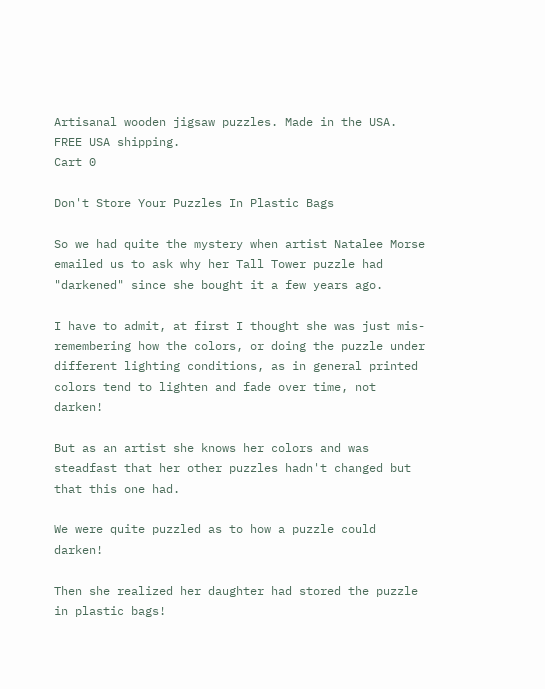Artisanal wooden jigsaw puzzles. Made in the USA. FREE USA shipping.
Cart 0

Don't Store Your Puzzles In Plastic Bags

So we had quite the mystery when artist Natalee Morse emailed us to ask why her Tall Tower puzzle had "darkened" since she bought it a few years ago.

I have to admit, at first I thought she was just mis-remembering how the colors, or doing the puzzle under different lighting conditions, as in general printed colors tend to lighten and fade over time, not darken!

But as an artist she knows her colors and was steadfast that her other puzzles hadn't changed but that this one had.

We were quite puzzled as to how a puzzle could darken!

Then she realized her daughter had stored the puzzle in plastic bags!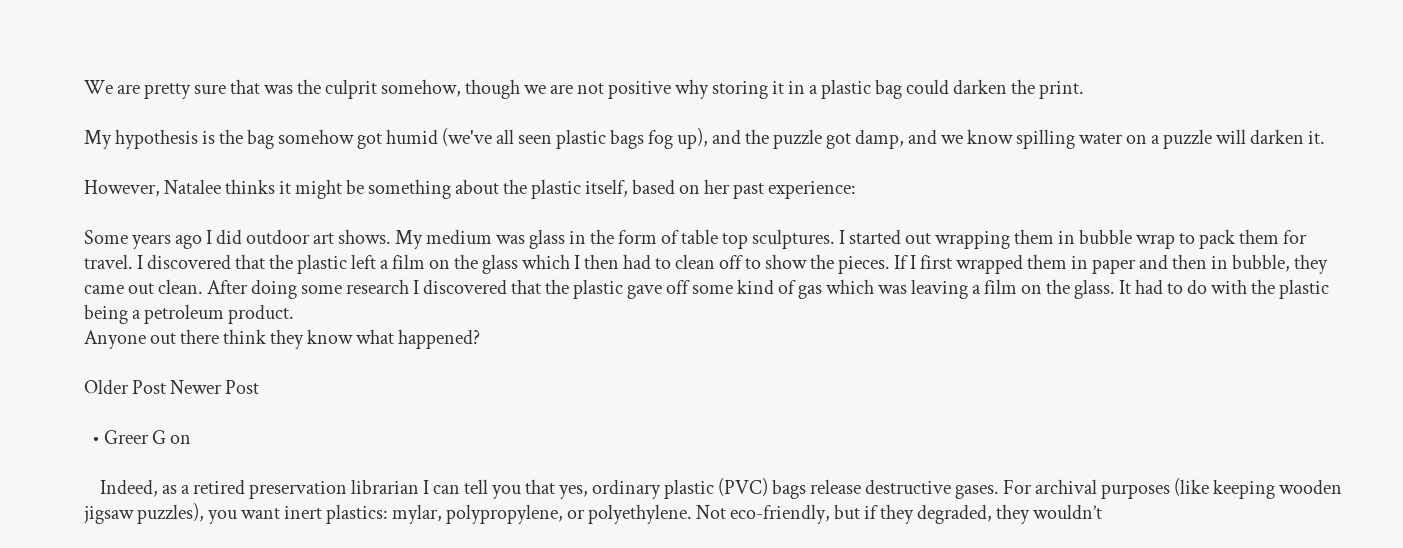We are pretty sure that was the culprit somehow, though we are not positive why storing it in a plastic bag could darken the print.

My hypothesis is the bag somehow got humid (we've all seen plastic bags fog up), and the puzzle got damp, and we know spilling water on a puzzle will darken it.

However, Natalee thinks it might be something about the plastic itself, based on her past experience:

Some years ago I did outdoor art shows. My medium was glass in the form of table top sculptures. I started out wrapping them in bubble wrap to pack them for travel. I discovered that the plastic left a film on the glass which I then had to clean off to show the pieces. If I first wrapped them in paper and then in bubble, they came out clean. After doing some research I discovered that the plastic gave off some kind of gas which was leaving a film on the glass. It had to do with the plastic being a petroleum product.
Anyone out there think they know what happened?

Older Post Newer Post

  • Greer G on

    Indeed, as a retired preservation librarian I can tell you that yes, ordinary plastic (PVC) bags release destructive gases. For archival purposes (like keeping wooden jigsaw puzzles), you want inert plastics: mylar, polypropylene, or polyethylene. Not eco-friendly, but if they degraded, they wouldn’t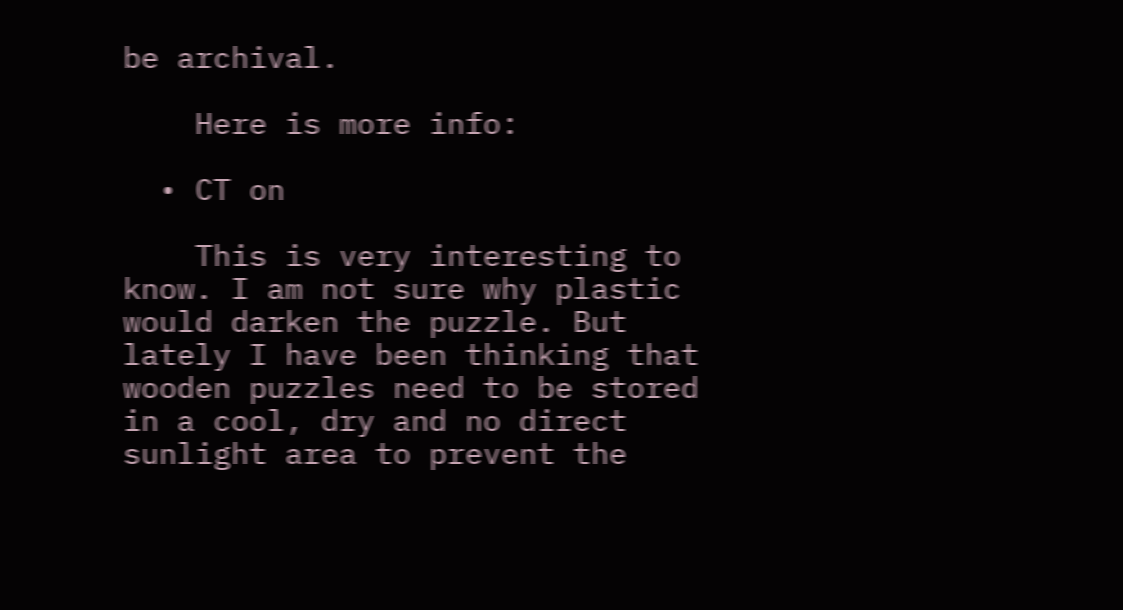be archival.

    Here is more info:

  • CT on

    This is very interesting to know. I am not sure why plastic would darken the puzzle. But lately I have been thinking that wooden puzzles need to be stored in a cool, dry and no direct sunlight area to prevent the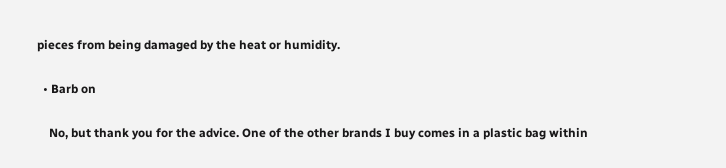pieces from being damaged by the heat or humidity.

  • Barb on

    No, but thank you for the advice. One of the other brands I buy comes in a plastic bag within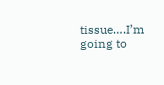tissue….I’m going to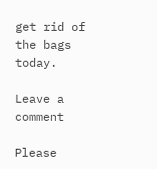get rid of the bags today.

Leave a comment

Please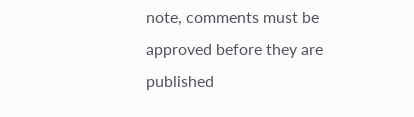note, comments must be approved before they are published